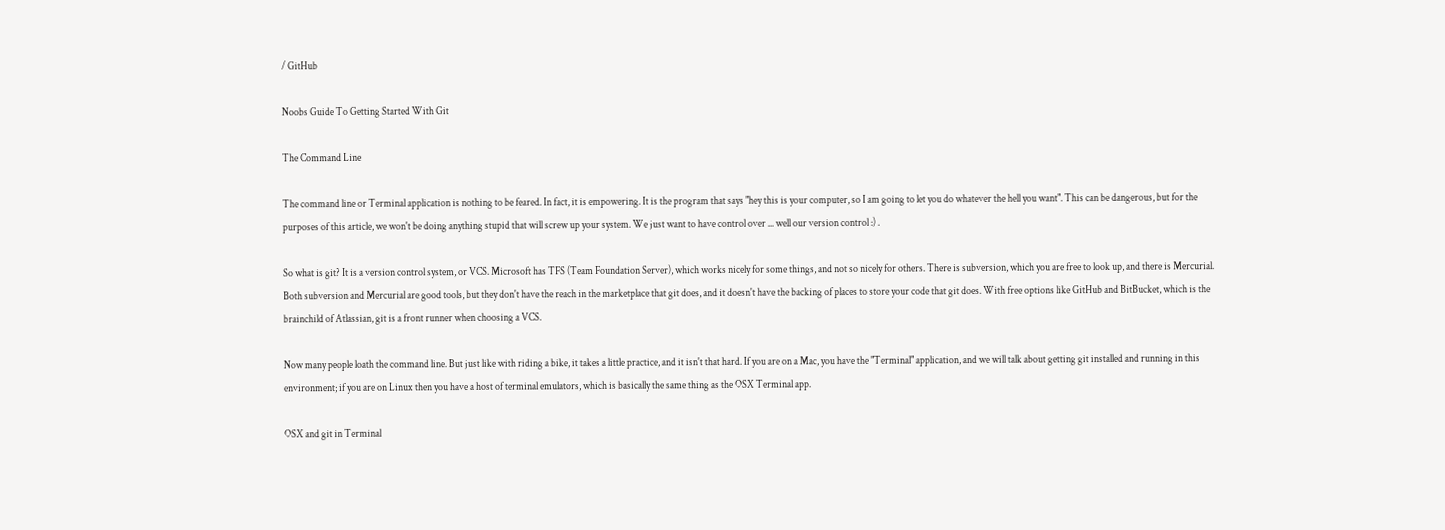/ GitHub

Noobs Guide To Getting Started With Git

The Command Line

The command line or Terminal application is nothing to be feared. In fact, it is empowering. It is the program that says "hey this is your computer, so I am going to let you do whatever the hell you want". This can be dangerous, but for the purposes of this article, we won't be doing anything stupid that will screw up your system. We just want to have control over ... well our version control :) .

So what is git? It is a version control system, or VCS. Microsoft has TFS (Team Foundation Server), which works nicely for some things, and not so nicely for others. There is subversion, which you are free to look up, and there is Mercurial. Both subversion and Mercurial are good tools, but they don't have the reach in the marketplace that git does, and it doesn't have the backing of places to store your code that git does. With free options like GitHub and BitBucket, which is the brainchild of Atlassian, git is a front runner when choosing a VCS.

Now many people loath the command line. But just like with riding a bike, it takes a little practice, and it isn't that hard. If you are on a Mac, you have the "Terminal" application, and we will talk about getting git installed and running in this environment; if you are on Linux then you have a host of terminal emulators, which is basically the same thing as the OSX Terminal app.

OSX and git in Terminal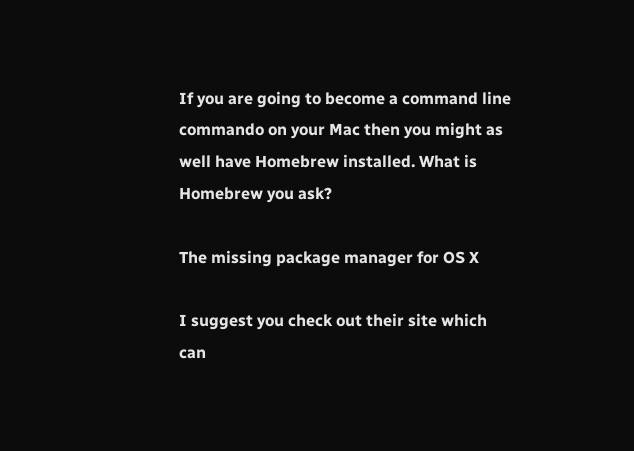If you are going to become a command line commando on your Mac then you might as well have Homebrew installed. What is Homebrew you ask?

The missing package manager for OS X

I suggest you check out their site which can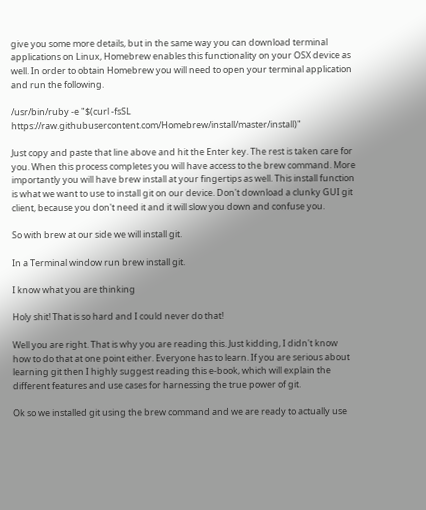give you some more details, but in the same way you can download terminal applications on Linux, Homebrew enables this functionality on your OSX device as well. In order to obtain Homebrew you will need to open your terminal application and run the following.

/usr/bin/ruby -e "$(curl -fsSL https://raw.githubusercontent.com/Homebrew/install/master/install)"

Just copy and paste that line above and hit the Enter key. The rest is taken care for you. When this process completes you will have access to the brew command. More importantly you will have brew install at your fingertips as well. This install function is what we want to use to install git on our device. Don't download a clunky GUI git client, because you don't need it and it will slow you down and confuse you.

So with brew at our side we will install git.

In a Terminal window run brew install git.

I know what you are thinking

Holy shit! That is so hard and I could never do that!

Well you are right. That is why you are reading this. Just kidding, I didn't know how to do that at one point either. Everyone has to learn. If you are serious about learning git then I highly suggest reading this e-book, which will explain the different features and use cases for harnessing the true power of git.

Ok so we installed git using the brew command and we are ready to actually use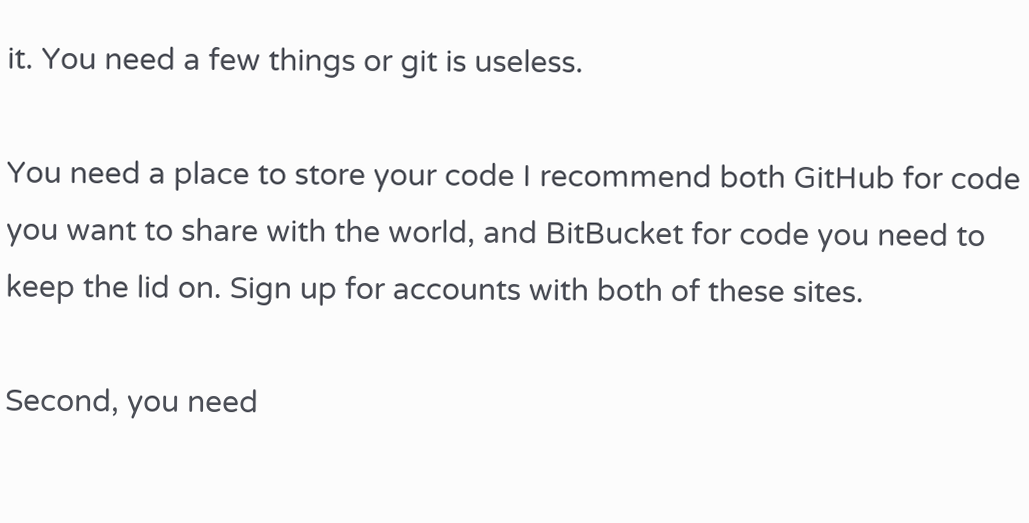it. You need a few things or git is useless.

You need a place to store your code I recommend both GitHub for code you want to share with the world, and BitBucket for code you need to keep the lid on. Sign up for accounts with both of these sites.

Second, you need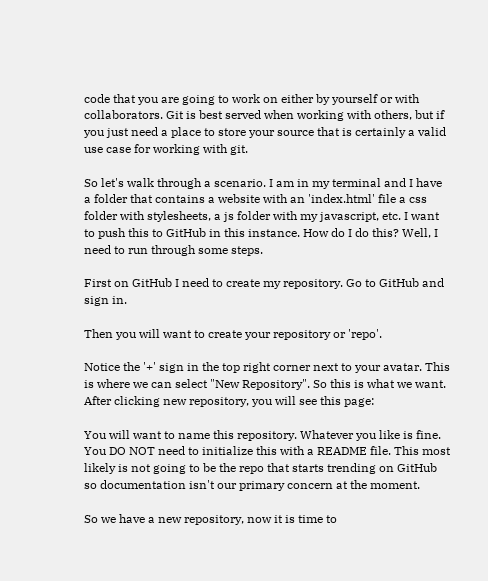code that you are going to work on either by yourself or with collaborators. Git is best served when working with others, but if you just need a place to store your source that is certainly a valid use case for working with git.

So let's walk through a scenario. I am in my terminal and I have a folder that contains a website with an 'index.html' file a css folder with stylesheets, a js folder with my javascript, etc. I want to push this to GitHub in this instance. How do I do this? Well, I need to run through some steps.

First on GitHub I need to create my repository. Go to GitHub and sign in.

Then you will want to create your repository or 'repo'.

Notice the '+' sign in the top right corner next to your avatar. This is where we can select "New Repository". So this is what we want. After clicking new repository, you will see this page:

You will want to name this repository. Whatever you like is fine. You DO NOT need to initialize this with a README file. This most likely is not going to be the repo that starts trending on GitHub so documentation isn't our primary concern at the moment.

So we have a new repository, now it is time to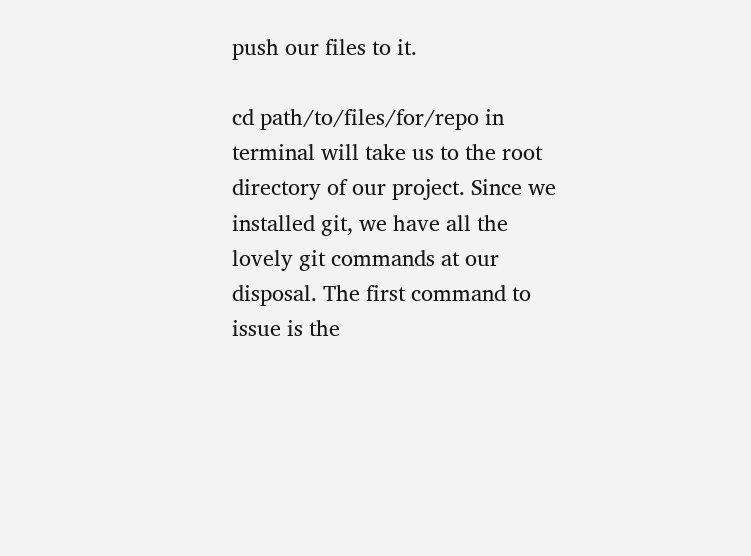push our files to it.

cd path/to/files/for/repo in terminal will take us to the root directory of our project. Since we installed git, we have all the lovely git commands at our disposal. The first command to issue is the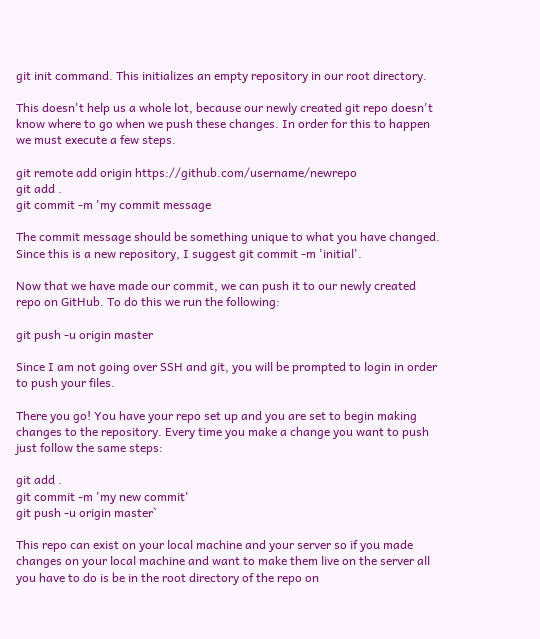git init command. This initializes an empty repository in our root directory.

This doesn't help us a whole lot, because our newly created git repo doesn't know where to go when we push these changes. In order for this to happen we must execute a few steps.

git remote add origin https://github.com/username/newrepo
git add .
git commit -m 'my commit message

The commit message should be something unique to what you have changed. Since this is a new repository, I suggest git commit -m 'initial'.

Now that we have made our commit, we can push it to our newly created repo on GitHub. To do this we run the following:

git push -u origin master

Since I am not going over SSH and git, you will be prompted to login in order to push your files.

There you go! You have your repo set up and you are set to begin making changes to the repository. Every time you make a change you want to push just follow the same steps:

git add .
git commit -m 'my new commit'
git push -u origin master`

This repo can exist on your local machine and your server so if you made changes on your local machine and want to make them live on the server all you have to do is be in the root directory of the repo on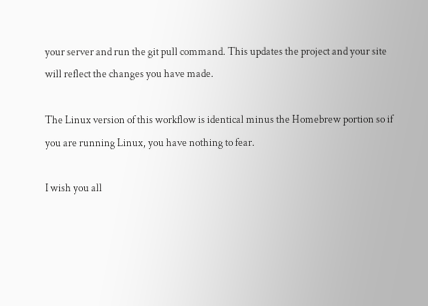your server and run the git pull command. This updates the project and your site will reflect the changes you have made.

The Linux version of this workflow is identical minus the Homebrew portion so if you are running Linux, you have nothing to fear.

I wish you all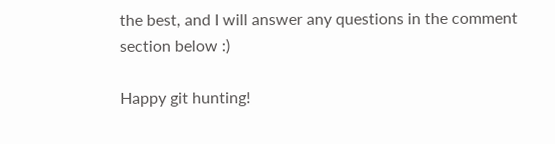the best, and I will answer any questions in the comment section below :)

Happy git hunting!